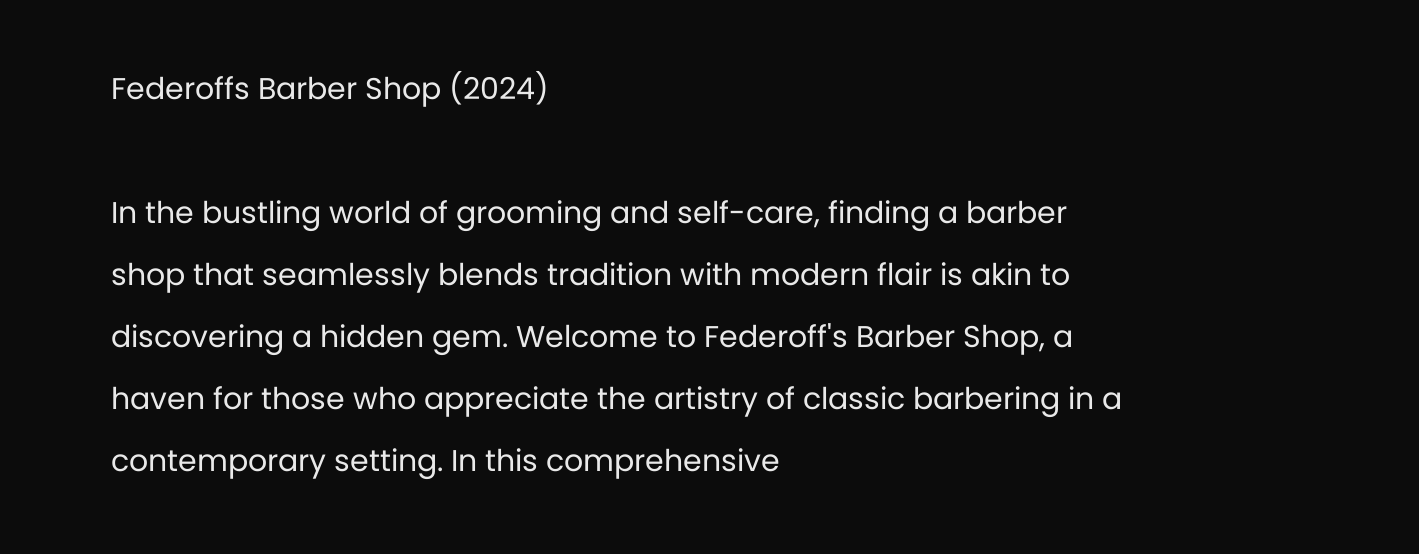Federoffs Barber Shop (2024)

In the bustling world of grooming and self-care, finding a barber shop that seamlessly blends tradition with modern flair is akin to discovering a hidden gem. Welcome to Federoff's Barber Shop, a haven for those who appreciate the artistry of classic barbering in a contemporary setting. In this comprehensive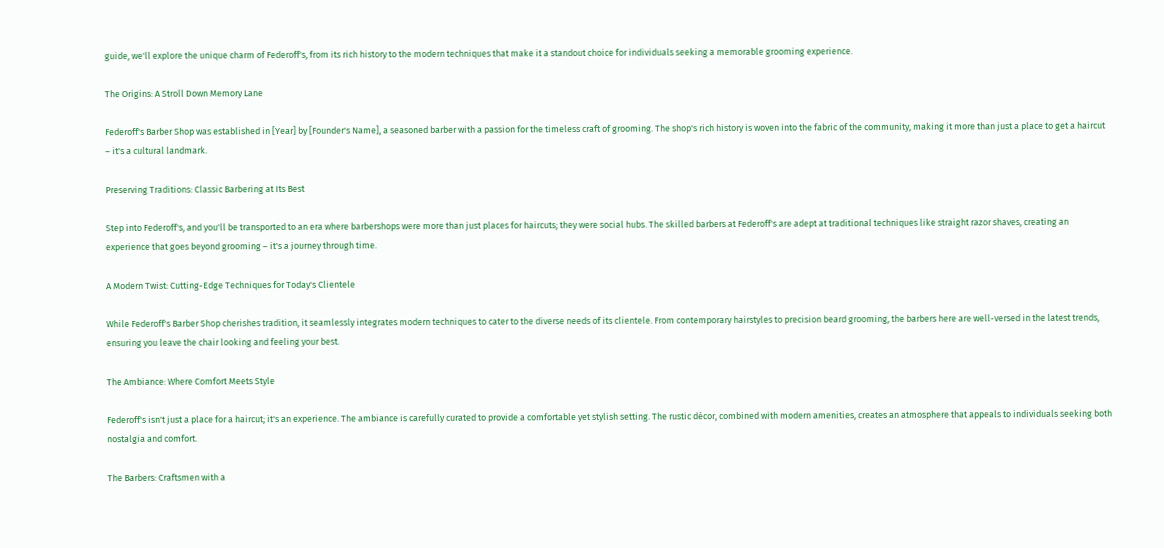guide, we'll explore the unique charm of Federoff's, from its rich history to the modern techniques that make it a standout choice for individuals seeking a memorable grooming experience.

The Origins: A Stroll Down Memory Lane

Federoff's Barber Shop was established in [Year] by [Founder's Name], a seasoned barber with a passion for the timeless craft of grooming. The shop's rich history is woven into the fabric of the community, making it more than just a place to get a haircut – it's a cultural landmark.

Preserving Traditions: Classic Barbering at Its Best

Step into Federoff's, and you'll be transported to an era where barbershops were more than just places for haircuts; they were social hubs. The skilled barbers at Federoff's are adept at traditional techniques like straight razor shaves, creating an experience that goes beyond grooming – it's a journey through time.

A Modern Twist: Cutting-Edge Techniques for Today's Clientele

While Federoff's Barber Shop cherishes tradition, it seamlessly integrates modern techniques to cater to the diverse needs of its clientele. From contemporary hairstyles to precision beard grooming, the barbers here are well-versed in the latest trends, ensuring you leave the chair looking and feeling your best.

The Ambiance: Where Comfort Meets Style

Federoff's isn't just a place for a haircut; it's an experience. The ambiance is carefully curated to provide a comfortable yet stylish setting. The rustic décor, combined with modern amenities, creates an atmosphere that appeals to individuals seeking both nostalgia and comfort.

The Barbers: Craftsmen with a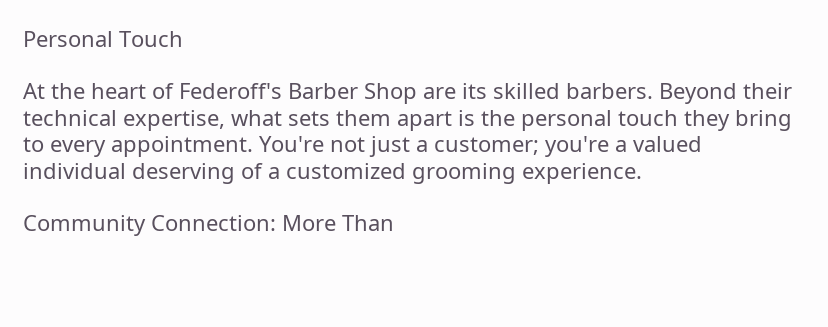Personal Touch

At the heart of Federoff's Barber Shop are its skilled barbers. Beyond their technical expertise, what sets them apart is the personal touch they bring to every appointment. You're not just a customer; you're a valued individual deserving of a customized grooming experience.

Community Connection: More Than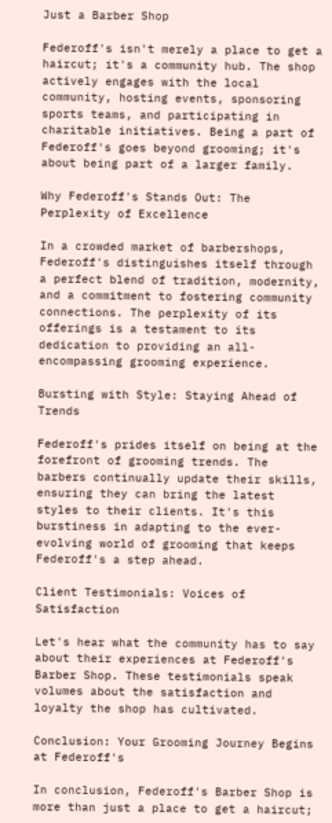Just a Barber Shop

Federoff's isn't merely a place to get a haircut; it's a community hub. The shop actively engages with the local community, hosting events, sponsoring sports teams, and participating in charitable initiatives. Being a part of Federoff's goes beyond grooming; it's about being part of a larger family.

Why Federoff's Stands Out: The Perplexity of Excellence

In a crowded market of barbershops, Federoff's distinguishes itself through a perfect blend of tradition, modernity, and a commitment to fostering community connections. The perplexity of its offerings is a testament to its dedication to providing an all-encompassing grooming experience.

Bursting with Style: Staying Ahead of Trends

Federoff's prides itself on being at the forefront of grooming trends. The barbers continually update their skills, ensuring they can bring the latest styles to their clients. It's this burstiness in adapting to the ever-evolving world of grooming that keeps Federoff's a step ahead.

Client Testimonials: Voices of Satisfaction

Let's hear what the community has to say about their experiences at Federoff's Barber Shop. These testimonials speak volumes about the satisfaction and loyalty the shop has cultivated.

Conclusion: Your Grooming Journey Begins at Federoff's

In conclusion, Federoff's Barber Shop is more than just a place to get a haircut;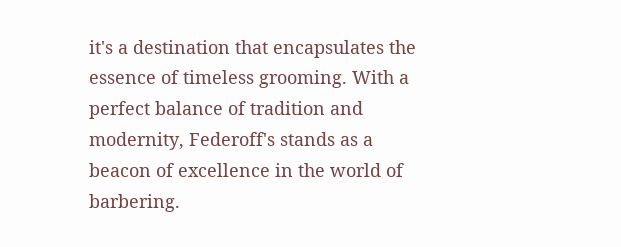it's a destination that encapsulates the essence of timeless grooming. With a perfect balance of tradition and modernity, Federoff's stands as a beacon of excellence in the world of barbering.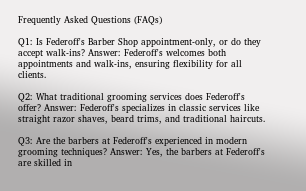Frequently Asked Questions (FAQs)

Q1: Is Federoff's Barber Shop appointment-only, or do they accept walk-ins? Answer: Federoff's welcomes both appointments and walk-ins, ensuring flexibility for all clients.

Q2: What traditional grooming services does Federoff's offer? Answer: Federoff's specializes in classic services like straight razor shaves, beard trims, and traditional haircuts.

Q3: Are the barbers at Federoff's experienced in modern grooming techniques? Answer: Yes, the barbers at Federoff's are skilled in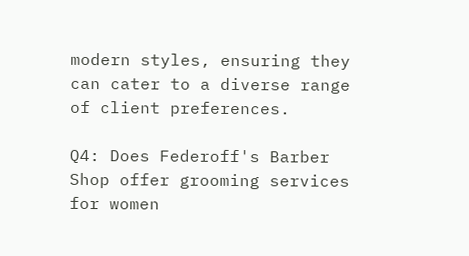modern styles, ensuring they can cater to a diverse range of client preferences.

Q4: Does Federoff's Barber Shop offer grooming services for women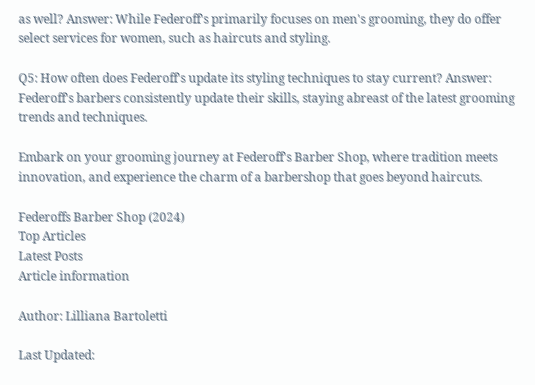as well? Answer: While Federoff's primarily focuses on men's grooming, they do offer select services for women, such as haircuts and styling.

Q5: How often does Federoff's update its styling techniques to stay current? Answer: Federoff's barbers consistently update their skills, staying abreast of the latest grooming trends and techniques.

Embark on your grooming journey at Federoff's Barber Shop, where tradition meets innovation, and experience the charm of a barbershop that goes beyond haircuts.

Federoffs Barber Shop (2024)
Top Articles
Latest Posts
Article information

Author: Lilliana Bartoletti

Last Updated: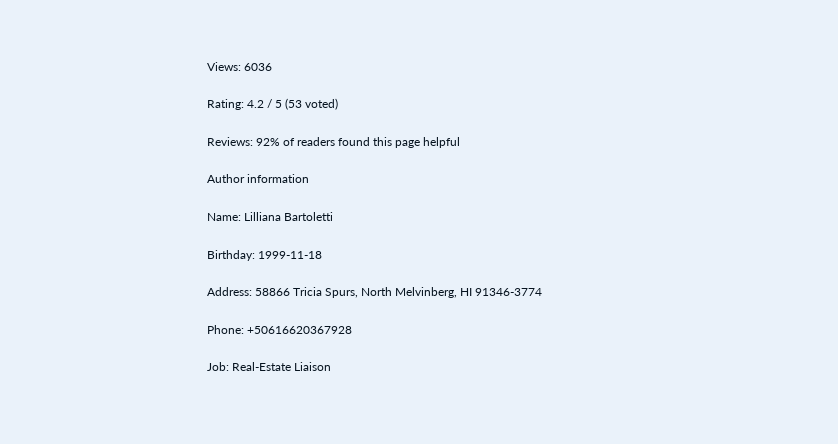Views: 6036

Rating: 4.2 / 5 (53 voted)

Reviews: 92% of readers found this page helpful

Author information

Name: Lilliana Bartoletti

Birthday: 1999-11-18

Address: 58866 Tricia Spurs, North Melvinberg, HI 91346-3774

Phone: +50616620367928

Job: Real-Estate Liaison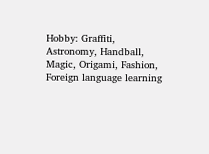Hobby: Graffiti, Astronomy, Handball, Magic, Origami, Fashion, Foreign language learning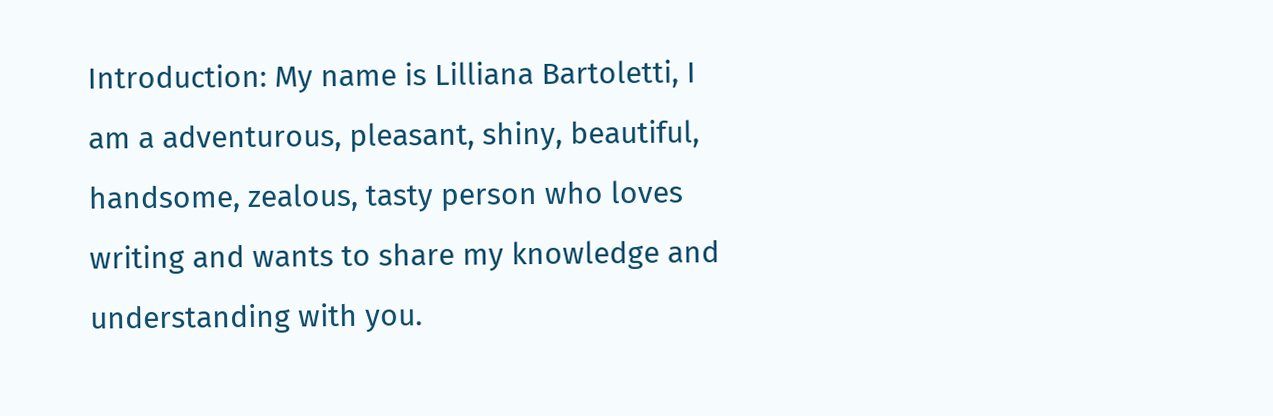Introduction: My name is Lilliana Bartoletti, I am a adventurous, pleasant, shiny, beautiful, handsome, zealous, tasty person who loves writing and wants to share my knowledge and understanding with you.